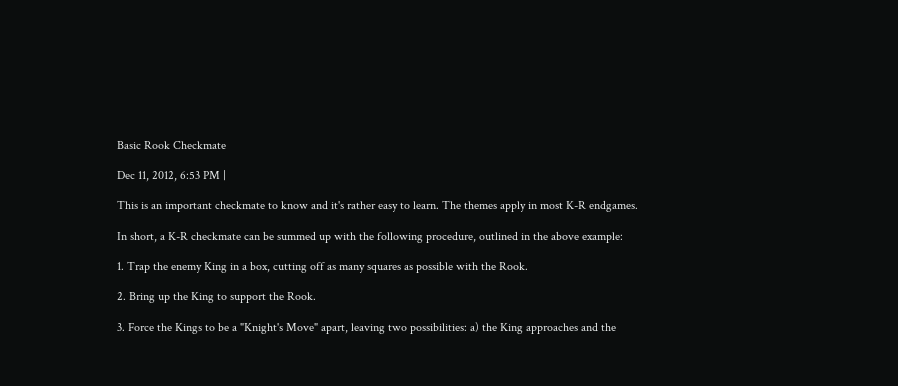Basic Rook Checkmate

Dec 11, 2012, 6:53 PM |

This is an important checkmate to know and it's rather easy to learn. The themes apply in most K-R endgames.

In short, a K-R checkmate can be summed up with the following procedure, outlined in the above example:

1. Trap the enemy King in a box, cutting off as many squares as possible with the Rook.

2. Bring up the King to support the Rook.

3. Force the Kings to be a "Knight's Move" apart, leaving two possibilities: a) the King approaches and the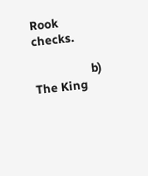Rook checks.

                   b) The King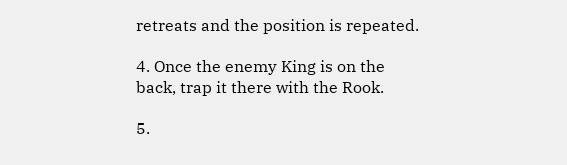retreats and the position is repeated.

4. Once the enemy King is on the back, trap it there with the Rook.

5.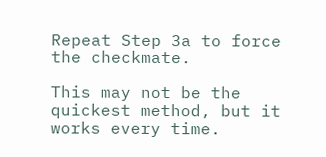Repeat Step 3a to force the checkmate.

This may not be the quickest method, but it works every time.